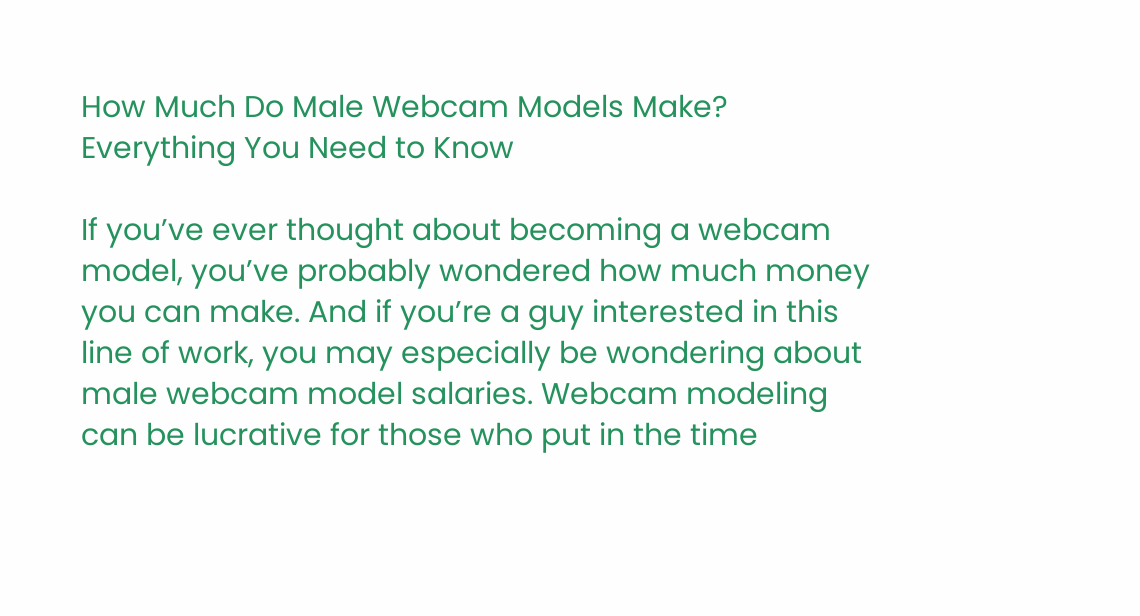How Much Do Male Webcam Models Make? Everything You Need to Know

If you’ve ever thought about becoming a webcam model, you’ve probably wondered how much money you can make. And if you’re a guy interested in this line of work, you may especially be wondering about male webcam model salaries. Webcam modeling can be lucrative for those who put in the time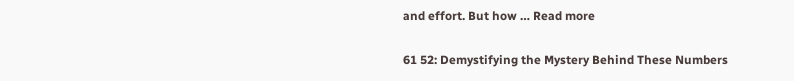and effort. But how … Read more

61 52: Demystifying the Mystery Behind These Numbers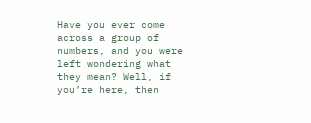Have you ever come across a group of numbers, and you were left wondering what they mean? Well, if you’re here, then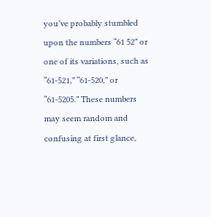you’ve probably stumbled upon the numbers “61 52” or one of its variations, such as “61-521,” “61-520,” or “61-5205.” These numbers may seem random and confusing at first glance,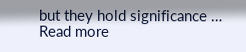but they hold significance … Read more